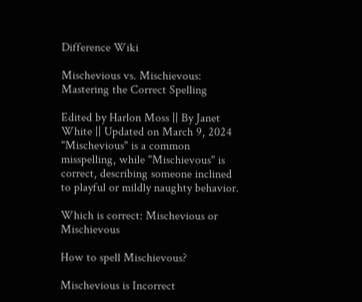Difference Wiki

Mischevious vs. Mischievous: Mastering the Correct Spelling

Edited by Harlon Moss || By Janet White || Updated on March 9, 2024
"Mischevious" is a common misspelling, while "Mischievous" is correct, describing someone inclined to playful or mildly naughty behavior.

Which is correct: Mischevious or Mischievous

How to spell Mischievous?

Mischevious is Incorrect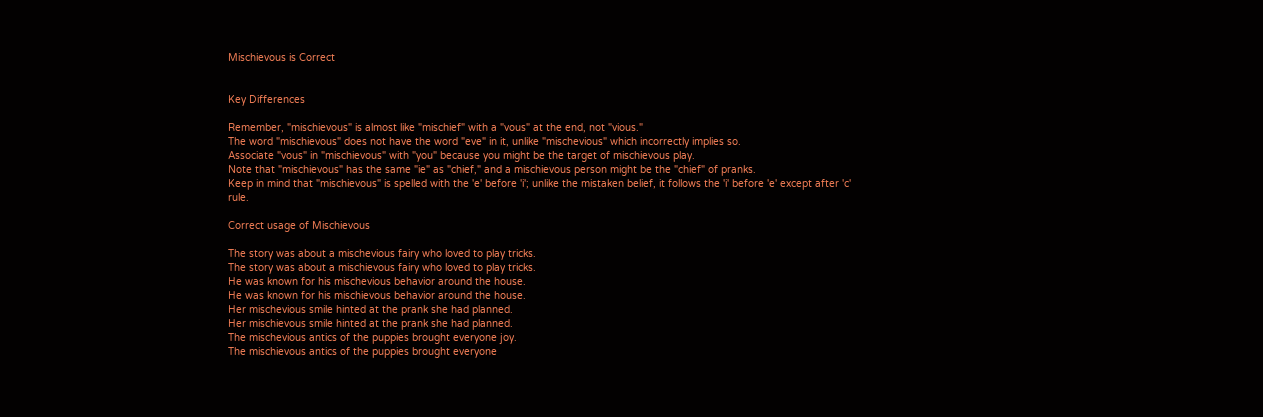Mischievous is Correct


Key Differences

Remember, "mischievous" is almost like "mischief" with a "vous" at the end, not "vious."
The word "mischievous" does not have the word "eve" in it, unlike "mischevious" which incorrectly implies so.
Associate "vous" in "mischievous" with "you" because you might be the target of mischievous play.
Note that "mischievous" has the same "ie" as "chief," and a mischievous person might be the "chief" of pranks.
Keep in mind that "mischievous" is spelled with the 'e' before 'i'; unlike the mistaken belief, it follows the 'i' before 'e' except after 'c' rule.

Correct usage of Mischievous

The story was about a mischevious fairy who loved to play tricks.
The story was about a mischievous fairy who loved to play tricks.
He was known for his mischevious behavior around the house.
He was known for his mischievous behavior around the house.
Her mischevious smile hinted at the prank she had planned.
Her mischievous smile hinted at the prank she had planned.
The mischevious antics of the puppies brought everyone joy.
The mischievous antics of the puppies brought everyone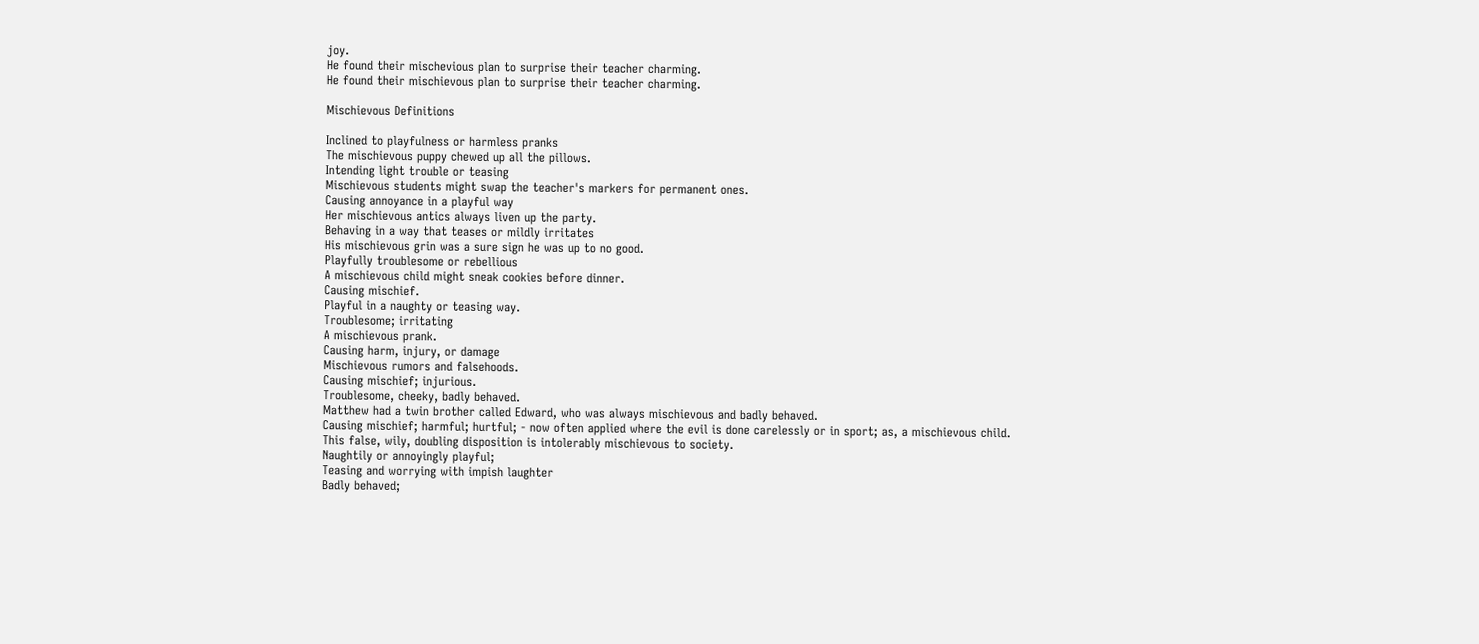joy.
He found their mischevious plan to surprise their teacher charming.
He found their mischievous plan to surprise their teacher charming.

Mischievous Definitions

Inclined to playfulness or harmless pranks
The mischievous puppy chewed up all the pillows.
Intending light trouble or teasing
Mischievous students might swap the teacher's markers for permanent ones.
Causing annoyance in a playful way
Her mischievous antics always liven up the party.
Behaving in a way that teases or mildly irritates
His mischievous grin was a sure sign he was up to no good.
Playfully troublesome or rebellious
A mischievous child might sneak cookies before dinner.
Causing mischief.
Playful in a naughty or teasing way.
Troublesome; irritating
A mischievous prank.
Causing harm, injury, or damage
Mischievous rumors and falsehoods.
Causing mischief; injurious.
Troublesome, cheeky, badly behaved.
Matthew had a twin brother called Edward, who was always mischievous and badly behaved.
Causing mischief; harmful; hurtful; - now often applied where the evil is done carelessly or in sport; as, a mischievous child.
This false, wily, doubling disposition is intolerably mischievous to society.
Naughtily or annoyingly playful;
Teasing and worrying with impish laughter
Badly behaved;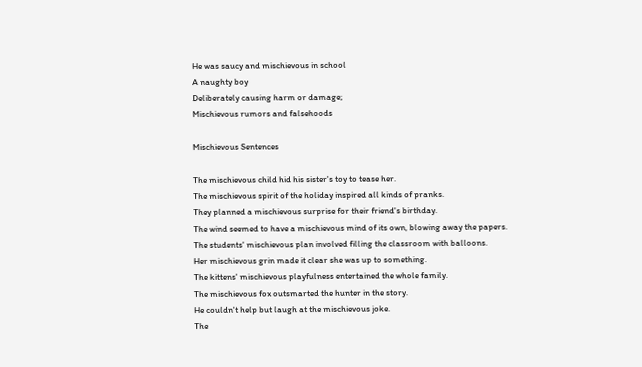He was saucy and mischievous in school
A naughty boy
Deliberately causing harm or damage;
Mischievous rumors and falsehoods

Mischievous Sentences

The mischievous child hid his sister's toy to tease her.
The mischievous spirit of the holiday inspired all kinds of pranks.
They planned a mischievous surprise for their friend's birthday.
The wind seemed to have a mischievous mind of its own, blowing away the papers.
The students' mischievous plan involved filling the classroom with balloons.
Her mischievous grin made it clear she was up to something.
The kittens' mischievous playfulness entertained the whole family.
The mischievous fox outsmarted the hunter in the story.
He couldn't help but laugh at the mischievous joke.
The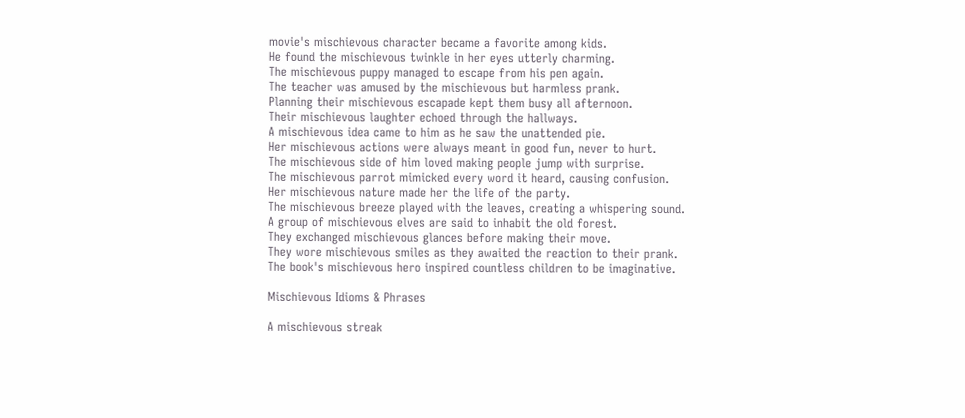movie's mischievous character became a favorite among kids.
He found the mischievous twinkle in her eyes utterly charming.
The mischievous puppy managed to escape from his pen again.
The teacher was amused by the mischievous but harmless prank.
Planning their mischievous escapade kept them busy all afternoon.
Their mischievous laughter echoed through the hallways.
A mischievous idea came to him as he saw the unattended pie.
Her mischievous actions were always meant in good fun, never to hurt.
The mischievous side of him loved making people jump with surprise.
The mischievous parrot mimicked every word it heard, causing confusion.
Her mischievous nature made her the life of the party.
The mischievous breeze played with the leaves, creating a whispering sound.
A group of mischievous elves are said to inhabit the old forest.
They exchanged mischievous glances before making their move.
They wore mischievous smiles as they awaited the reaction to their prank.
The book's mischievous hero inspired countless children to be imaginative.

Mischievous Idioms & Phrases

A mischievous streak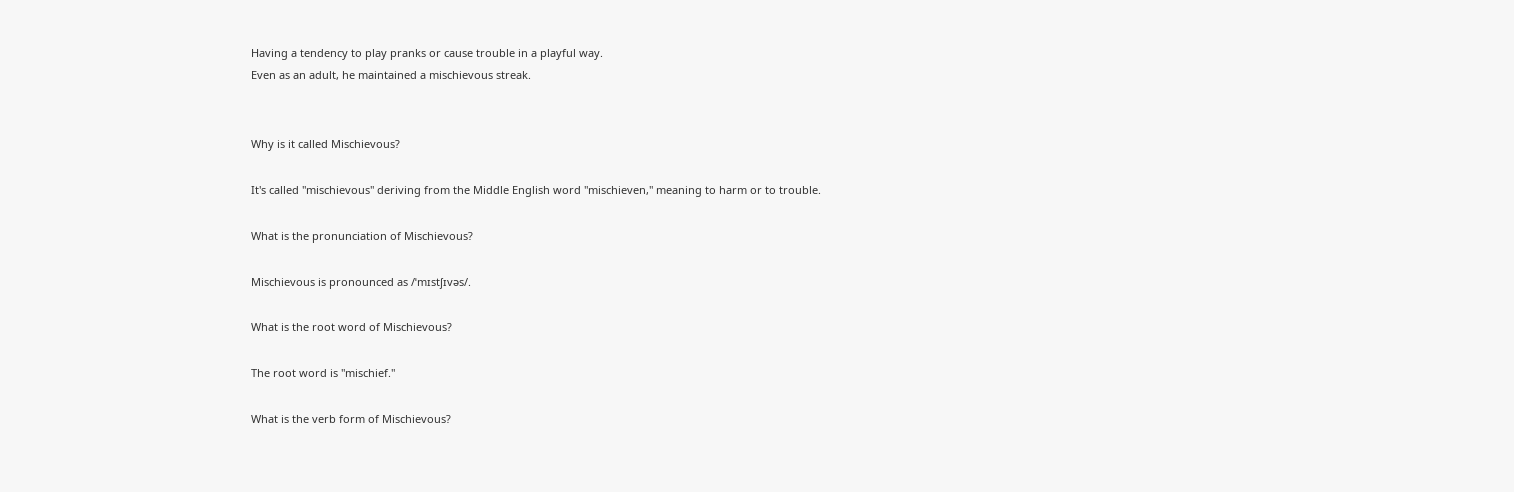Having a tendency to play pranks or cause trouble in a playful way.
Even as an adult, he maintained a mischievous streak.


Why is it called Mischievous?

It's called "mischievous" deriving from the Middle English word "mischieven," meaning to harm or to trouble.

What is the pronunciation of Mischievous?

Mischievous is pronounced as /ˈmɪstʃɪvəs/.

What is the root word of Mischievous?

The root word is "mischief."

What is the verb form of Mischievous?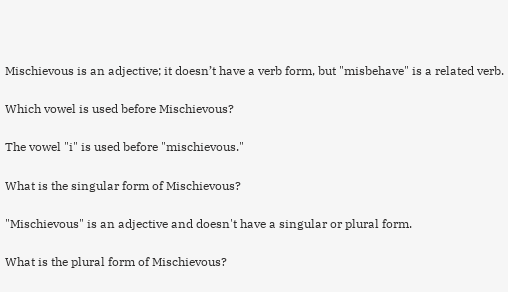Mischievous is an adjective; it doesn’t have a verb form, but "misbehave" is a related verb.

Which vowel is used before Mischievous?

The vowel "i" is used before "mischievous."

What is the singular form of Mischievous?

"Mischievous" is an adjective and doesn't have a singular or plural form.

What is the plural form of Mischievous?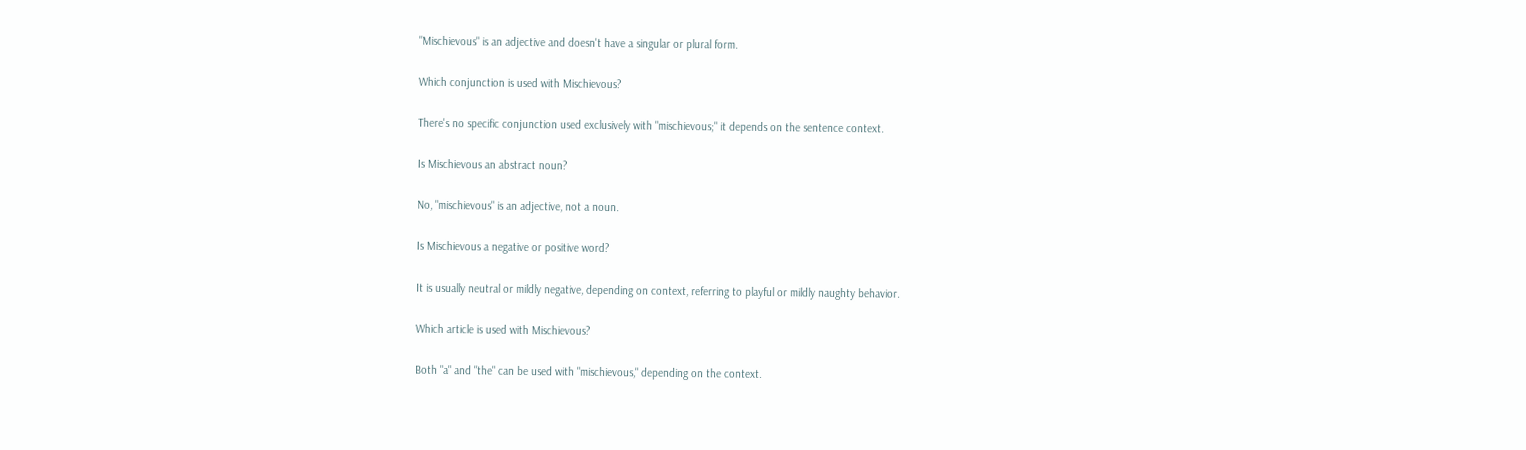"Mischievous" is an adjective and doesn't have a singular or plural form.

Which conjunction is used with Mischievous?

There's no specific conjunction used exclusively with "mischievous;" it depends on the sentence context.

Is Mischievous an abstract noun?

No, "mischievous" is an adjective, not a noun.

Is Mischievous a negative or positive word?

It is usually neutral or mildly negative, depending on context, referring to playful or mildly naughty behavior.

Which article is used with Mischievous?

Both "a" and "the" can be used with "mischievous," depending on the context.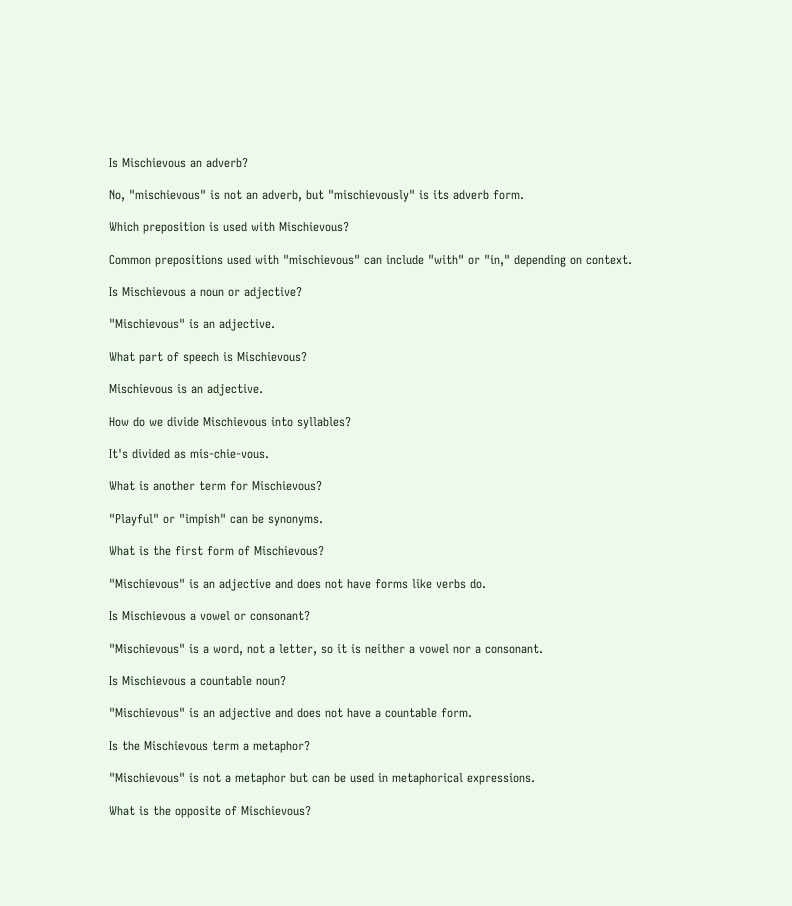Is Mischievous an adverb?

No, "mischievous" is not an adverb, but "mischievously" is its adverb form.

Which preposition is used with Mischievous?

Common prepositions used with "mischievous" can include "with" or "in," depending on context.

Is Mischievous a noun or adjective?

"Mischievous" is an adjective.

What part of speech is Mischievous?

Mischievous is an adjective.

How do we divide Mischievous into syllables?

It's divided as mis-chie-vous.

What is another term for Mischievous?

"Playful" or "impish" can be synonyms.

What is the first form of Mischievous?

"Mischievous" is an adjective and does not have forms like verbs do.

Is Mischievous a vowel or consonant?

"Mischievous" is a word, not a letter, so it is neither a vowel nor a consonant.

Is Mischievous a countable noun?

"Mischievous" is an adjective and does not have a countable form.

Is the Mischievous term a metaphor?

"Mischievous" is not a metaphor but can be used in metaphorical expressions.

What is the opposite of Mischievous?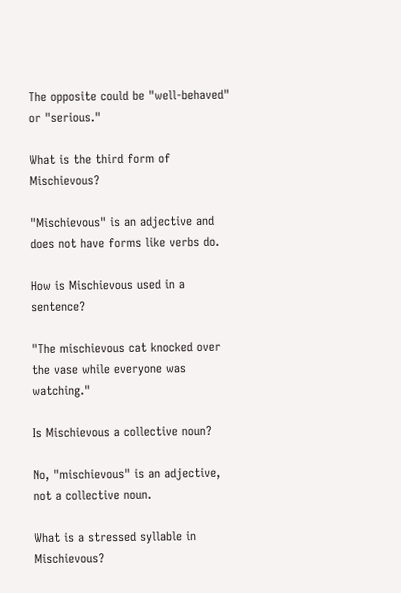The opposite could be "well-behaved" or "serious."

What is the third form of Mischievous?

"Mischievous" is an adjective and does not have forms like verbs do.

How is Mischievous used in a sentence?

"The mischievous cat knocked over the vase while everyone was watching."

Is Mischievous a collective noun?

No, "mischievous" is an adjective, not a collective noun.

What is a stressed syllable in Mischievous?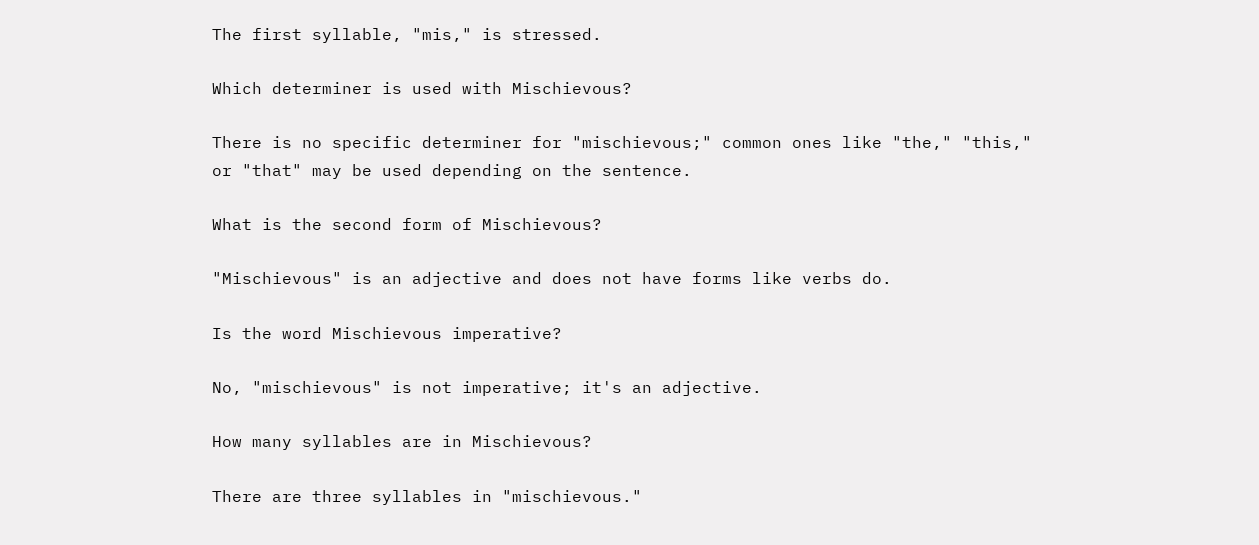The first syllable, "mis," is stressed.

Which determiner is used with Mischievous?

There is no specific determiner for "mischievous;" common ones like "the," "this," or "that" may be used depending on the sentence.

What is the second form of Mischievous?

"Mischievous" is an adjective and does not have forms like verbs do.

Is the word Mischievous imperative?

No, "mischievous" is not imperative; it's an adjective.

How many syllables are in Mischievous?

There are three syllables in "mischievous."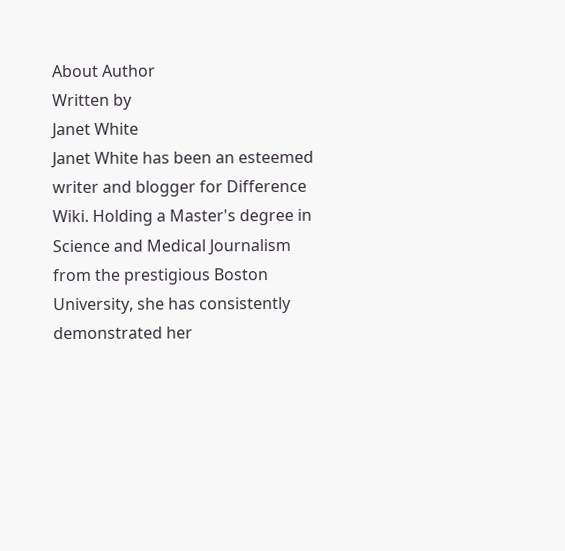About Author
Written by
Janet White
Janet White has been an esteemed writer and blogger for Difference Wiki. Holding a Master's degree in Science and Medical Journalism from the prestigious Boston University, she has consistently demonstrated her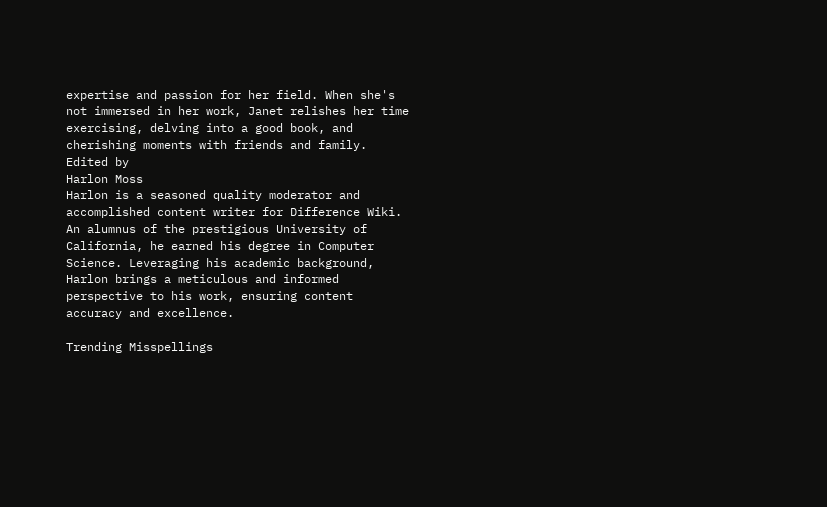expertise and passion for her field. When she's not immersed in her work, Janet relishes her time exercising, delving into a good book, and cherishing moments with friends and family.
Edited by
Harlon Moss
Harlon is a seasoned quality moderator and accomplished content writer for Difference Wiki. An alumnus of the prestigious University of California, he earned his degree in Computer Science. Leveraging his academic background, Harlon brings a meticulous and informed perspective to his work, ensuring content accuracy and excellence.

Trending Misspellings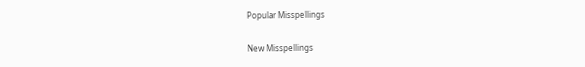Popular Misspellings

New Misspellings